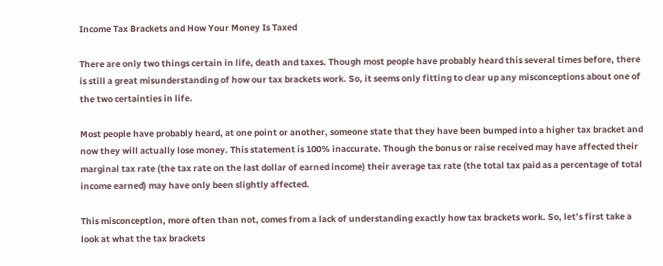Income Tax Brackets and How Your Money Is Taxed

There are only two things certain in life, death and taxes. Though most people have probably heard this several times before, there is still a great misunderstanding of how our tax brackets work. So, it seems only fitting to clear up any misconceptions about one of the two certainties in life.

Most people have probably heard, at one point or another, someone state that they have been bumped into a higher tax bracket and now they will actually lose money. This statement is 100% inaccurate. Though the bonus or raise received may have affected their marginal tax rate (the tax rate on the last dollar of earned income) their average tax rate (the total tax paid as a percentage of total income earned) may have only been slightly affected.

This misconception, more often than not, comes from a lack of understanding exactly how tax brackets work. So, let’s first take a look at what the tax brackets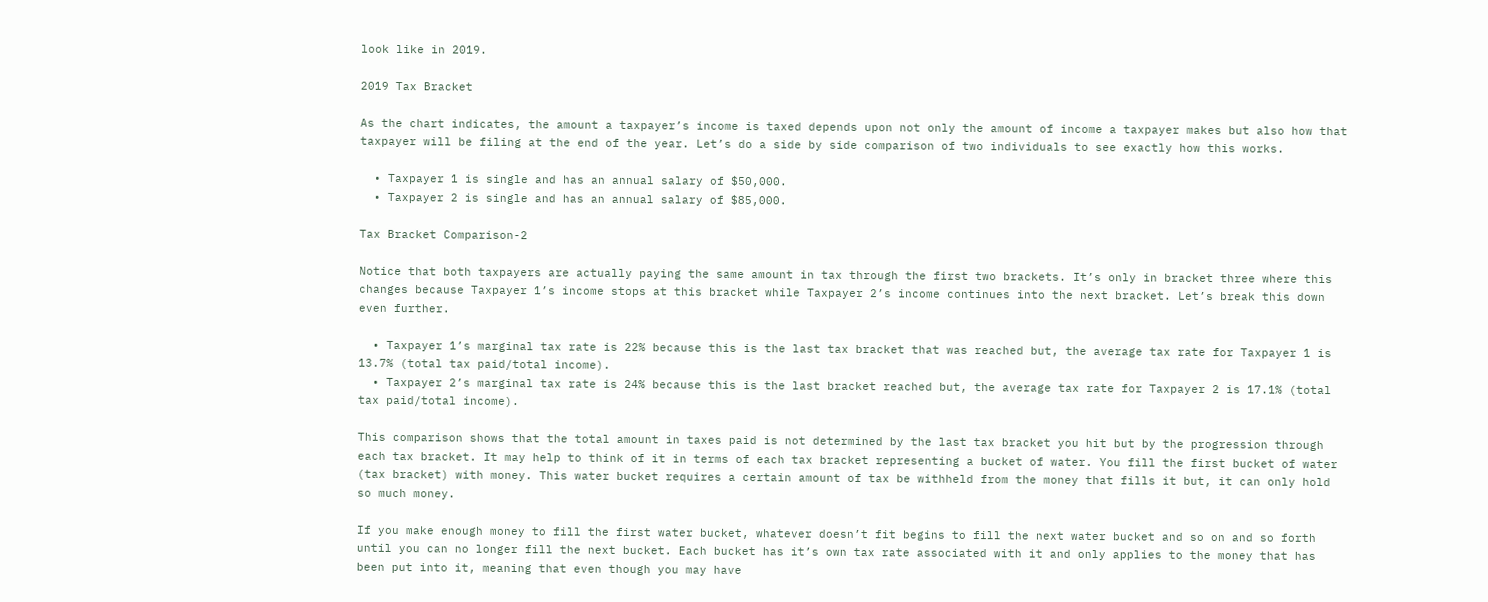look like in 2019.

2019 Tax Bracket

As the chart indicates, the amount a taxpayer’s income is taxed depends upon not only the amount of income a taxpayer makes but also how that taxpayer will be filing at the end of the year. Let’s do a side by side comparison of two individuals to see exactly how this works.

  • Taxpayer 1 is single and has an annual salary of $50,000.
  • Taxpayer 2 is single and has an annual salary of $85,000.

Tax Bracket Comparison-2

Notice that both taxpayers are actually paying the same amount in tax through the first two brackets. It’s only in bracket three where this changes because Taxpayer 1’s income stops at this bracket while Taxpayer 2’s income continues into the next bracket. Let’s break this down even further.

  • Taxpayer 1’s marginal tax rate is 22% because this is the last tax bracket that was reached but, the average tax rate for Taxpayer 1 is 13.7% (total tax paid/total income).
  • Taxpayer 2’s marginal tax rate is 24% because this is the last bracket reached but, the average tax rate for Taxpayer 2 is 17.1% (total tax paid/total income).

This comparison shows that the total amount in taxes paid is not determined by the last tax bracket you hit but by the progression through each tax bracket. It may help to think of it in terms of each tax bracket representing a bucket of water. You fill the first bucket of water (tax bracket) with money. This water bucket requires a certain amount of tax be withheld from the money that fills it but, it can only hold so much money.

If you make enough money to fill the first water bucket, whatever doesn’t fit begins to fill the next water bucket and so on and so forth until you can no longer fill the next bucket. Each bucket has it’s own tax rate associated with it and only applies to the money that has been put into it, meaning that even though you may have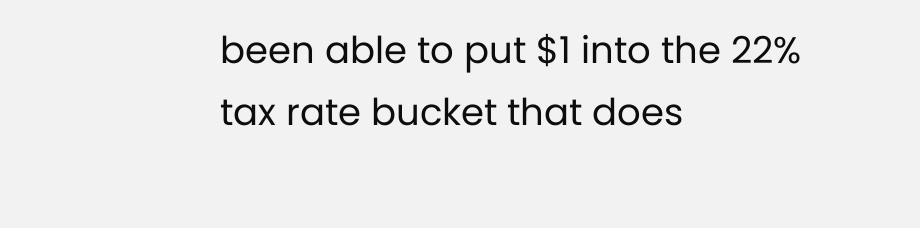been able to put $1 into the 22% tax rate bucket that does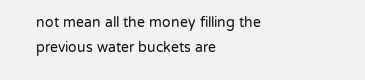not mean all the money filling the previous water buckets are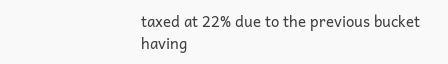taxed at 22% due to the previous bucket having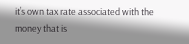it’s own tax rate associated with the money that is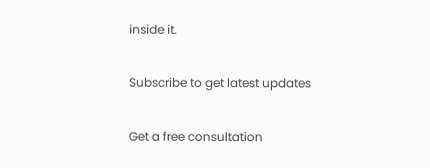inside it.

Subscribe to get latest updates

Get a free consultation